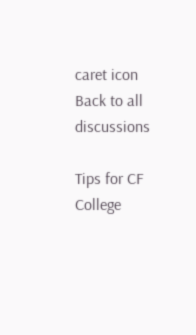caret icon Back to all discussions

Tips for CF College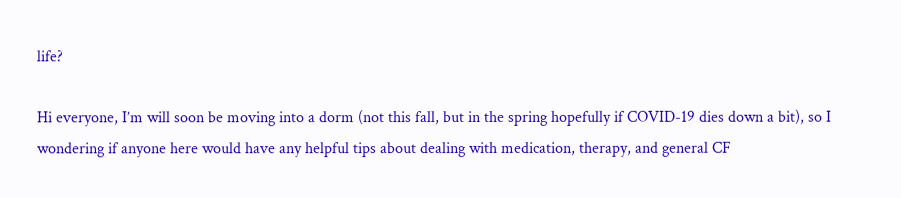life?

Hi everyone, I’m will soon be moving into a dorm (not this fall, but in the spring hopefully if COVID-19 dies down a bit), so I wondering if anyone here would have any helpful tips about dealing with medication, therapy, and general CF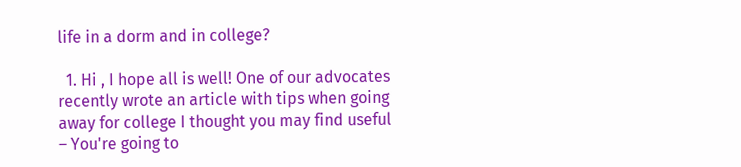life in a dorm and in college?

  1. Hi , I hope all is well! One of our advocates recently wrote an article with tips when going away for college I thought you may find useful – You're going to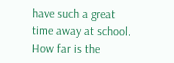have such a great time away at school. How far is the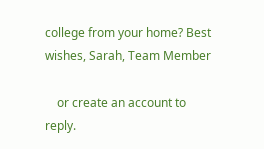college from your home? Best wishes, Sarah, Team Member

    or create an account to reply.